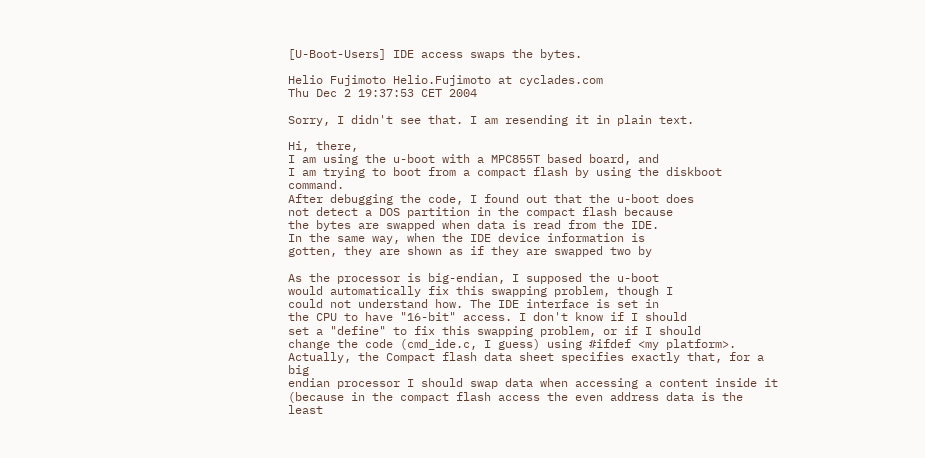[U-Boot-Users] IDE access swaps the bytes.

Helio Fujimoto Helio.Fujimoto at cyclades.com
Thu Dec 2 19:37:53 CET 2004

Sorry, I didn't see that. I am resending it in plain text.

Hi, there,
I am using the u-boot with a MPC855T based board, and
I am trying to boot from a compact flash by using the diskboot command.
After debugging the code, I found out that the u-boot does
not detect a DOS partition in the compact flash because
the bytes are swapped when data is read from the IDE.
In the same way, when the IDE device information is
gotten, they are shown as if they are swapped two by

As the processor is big-endian, I supposed the u-boot
would automatically fix this swapping problem, though I
could not understand how. The IDE interface is set in
the CPU to have "16-bit" access. I don't know if I should
set a "define" to fix this swapping problem, or if I should
change the code (cmd_ide.c, I guess) using #ifdef <my platform>.
Actually, the Compact flash data sheet specifies exactly that, for a big
endian processor I should swap data when accessing a content inside it
(because in the compact flash access the even address data is the least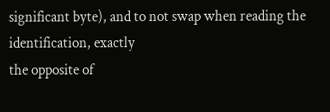significant byte), and to not swap when reading the identification, exactly
the opposite of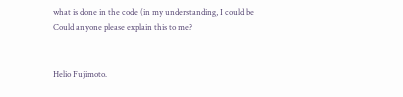what is done in the code (in my understanding, I could be
Could anyone please explain this to me?


Helio Fujimoto.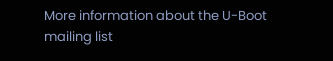More information about the U-Boot mailing list